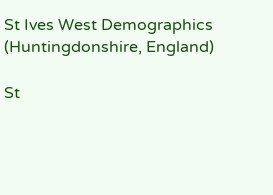St Ives West Demographics (Huntingdonshire, England)

St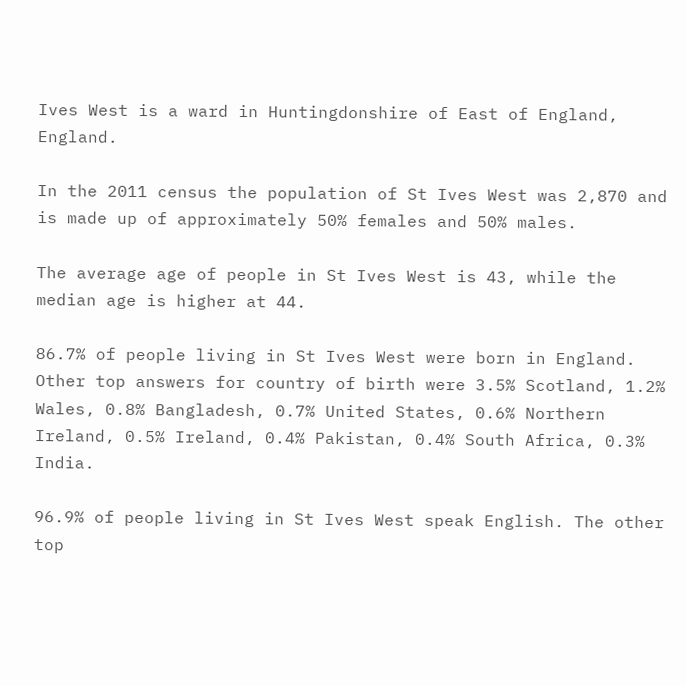Ives West is a ward in Huntingdonshire of East of England, England.

In the 2011 census the population of St Ives West was 2,870 and is made up of approximately 50% females and 50% males.

The average age of people in St Ives West is 43, while the median age is higher at 44.

86.7% of people living in St Ives West were born in England. Other top answers for country of birth were 3.5% Scotland, 1.2% Wales, 0.8% Bangladesh, 0.7% United States, 0.6% Northern Ireland, 0.5% Ireland, 0.4% Pakistan, 0.4% South Africa, 0.3% India.

96.9% of people living in St Ives West speak English. The other top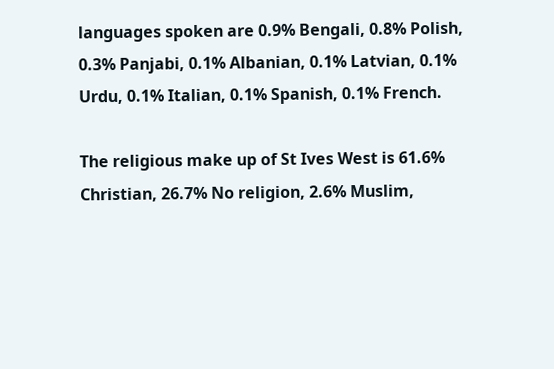languages spoken are 0.9% Bengali, 0.8% Polish, 0.3% Panjabi, 0.1% Albanian, 0.1% Latvian, 0.1% Urdu, 0.1% Italian, 0.1% Spanish, 0.1% French.

The religious make up of St Ives West is 61.6% Christian, 26.7% No religion, 2.6% Muslim,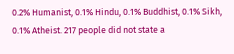0.2% Humanist, 0.1% Hindu, 0.1% Buddhist, 0.1% Sikh, 0.1% Atheist. 217 people did not state a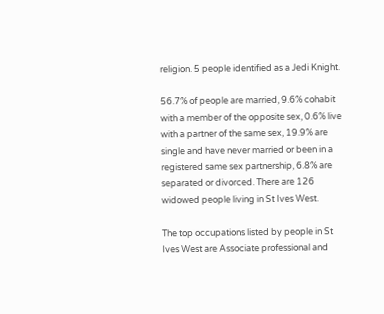religion. 5 people identified as a Jedi Knight.

56.7% of people are married, 9.6% cohabit with a member of the opposite sex, 0.6% live with a partner of the same sex, 19.9% are single and have never married or been in a registered same sex partnership, 6.8% are separated or divorced. There are 126 widowed people living in St Ives West.

The top occupations listed by people in St Ives West are Associate professional and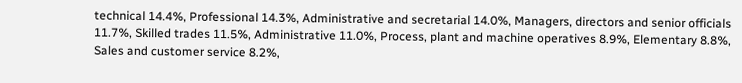technical 14.4%, Professional 14.3%, Administrative and secretarial 14.0%, Managers, directors and senior officials 11.7%, Skilled trades 11.5%, Administrative 11.0%, Process, plant and machine operatives 8.9%, Elementary 8.8%, Sales and customer service 8.2%,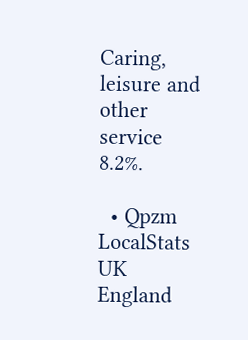Caring, leisure and other service 8.2%.

  • Qpzm LocalStats UK England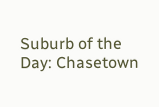Suburb of the Day: Chasetown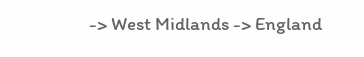-> West Midlands -> England